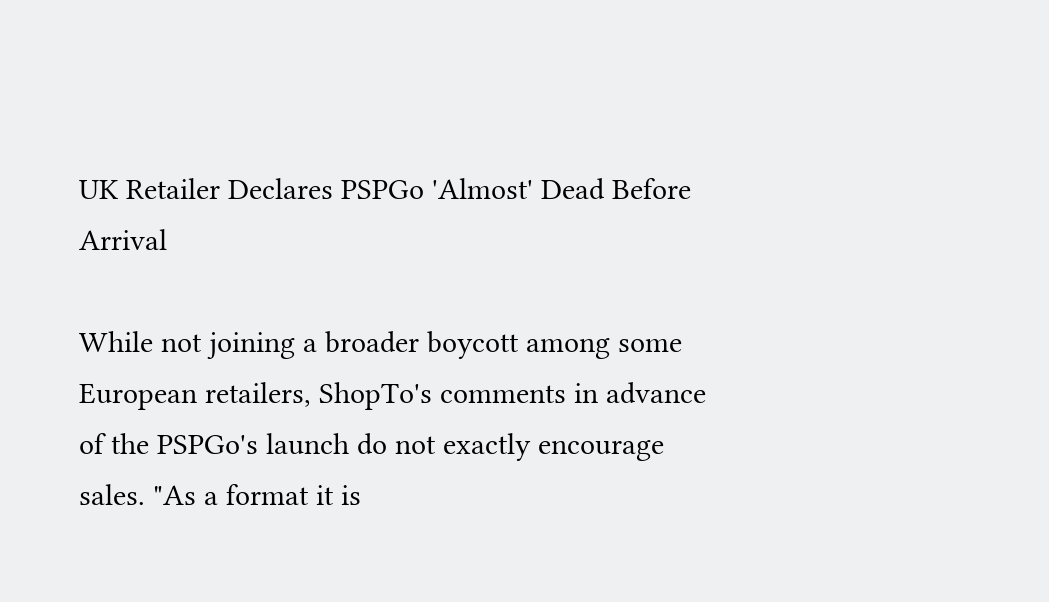UK Retailer Declares PSPGo 'Almost' Dead Before Arrival

While not joining a broader boycott among some European retailers, ShopTo's comments in advance of the PSPGo's launch do not exactly encourage sales. "As a format it is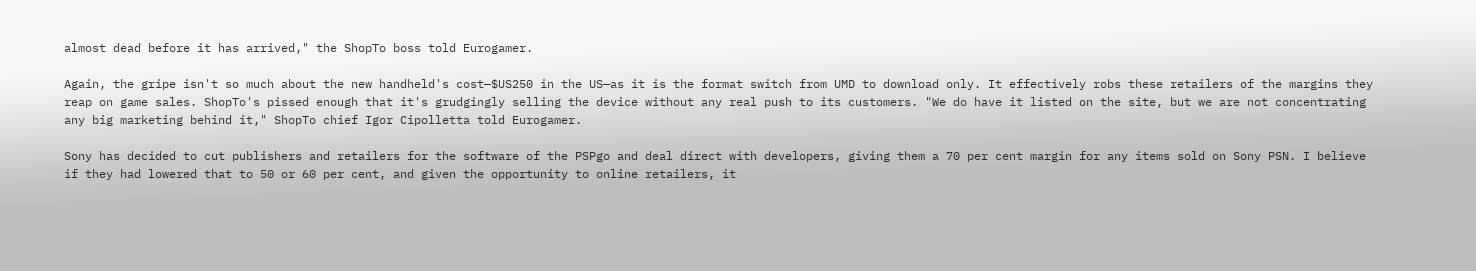almost dead before it has arrived," the ShopTo boss told Eurogamer.

Again, the gripe isn't so much about the new handheld's cost—$US250 in the US—as it is the format switch from UMD to download only. It effectively robs these retailers of the margins they reap on game sales. ShopTo's pissed enough that it's grudgingly selling the device without any real push to its customers. "We do have it listed on the site, but we are not concentrating any big marketing behind it," ShopTo chief Igor Cipolletta told Eurogamer.

Sony has decided to cut publishers and retailers for the software of the PSPgo and deal direct with developers, giving them a 70 per cent margin for any items sold on Sony PSN. I believe if they had lowered that to 50 or 60 per cent, and given the opportunity to online retailers, it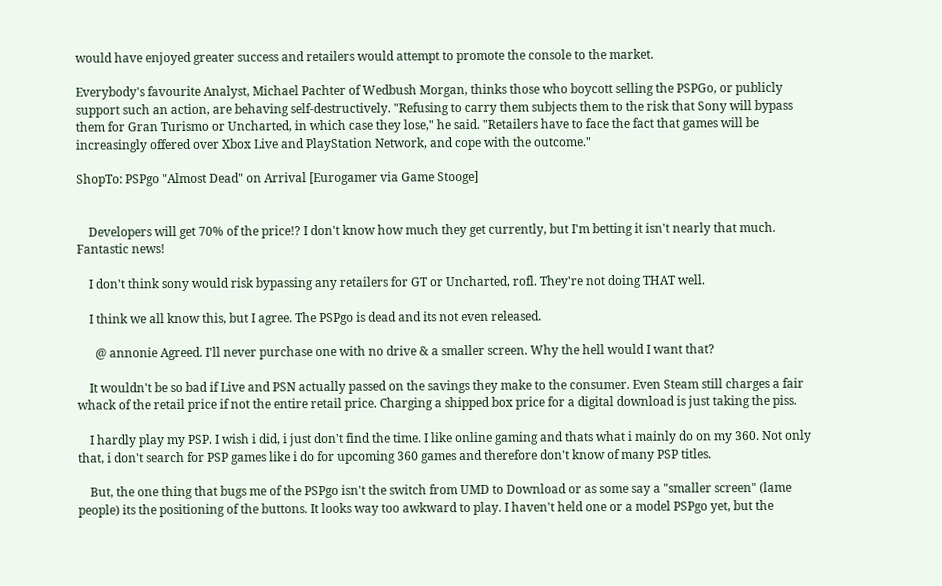would have enjoyed greater success and retailers would attempt to promote the console to the market.

Everybody's favourite Analyst, Michael Pachter of Wedbush Morgan, thinks those who boycott selling the PSPGo, or publicly support such an action, are behaving self-destructively. "Refusing to carry them subjects them to the risk that Sony will bypass them for Gran Turismo or Uncharted, in which case they lose," he said. "Retailers have to face the fact that games will be increasingly offered over Xbox Live and PlayStation Network, and cope with the outcome."

ShopTo: PSPgo "Almost Dead" on Arrival [Eurogamer via Game Stooge]


    Developers will get 70% of the price!? I don't know how much they get currently, but I'm betting it isn't nearly that much. Fantastic news!

    I don't think sony would risk bypassing any retailers for GT or Uncharted, rofl. They're not doing THAT well.

    I think we all know this, but I agree. The PSPgo is dead and its not even released.

      @ annonie Agreed. I'll never purchase one with no drive & a smaller screen. Why the hell would I want that?

    It wouldn't be so bad if Live and PSN actually passed on the savings they make to the consumer. Even Steam still charges a fair whack of the retail price if not the entire retail price. Charging a shipped box price for a digital download is just taking the piss.

    I hardly play my PSP. I wish i did, i just don't find the time. I like online gaming and thats what i mainly do on my 360. Not only that, i don't search for PSP games like i do for upcoming 360 games and therefore don't know of many PSP titles.

    But, the one thing that bugs me of the PSPgo isn't the switch from UMD to Download or as some say a "smaller screen" (lame people) its the positioning of the buttons. It looks way too awkward to play. I haven't held one or a model PSPgo yet, but the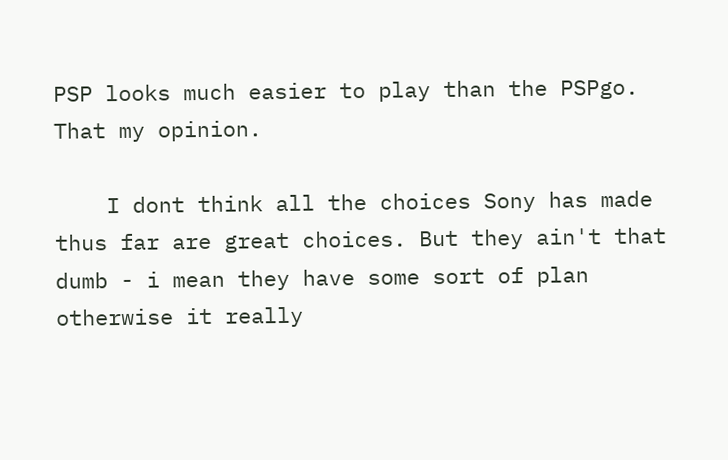PSP looks much easier to play than the PSPgo. That my opinion.

    I dont think all the choices Sony has made thus far are great choices. But they ain't that dumb - i mean they have some sort of plan otherwise it really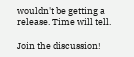wouldn't be getting a release. Time will tell.

Join the discussion!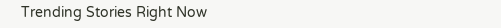Trending Stories Right Now